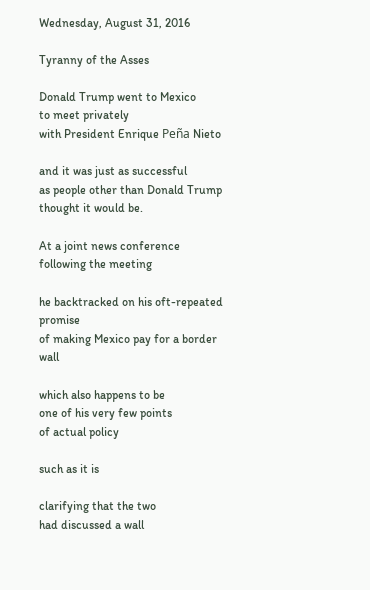Wednesday, August 31, 2016

Tyranny of the Asses

Donald Trump went to Mexico
to meet privately
with President Enrique Peña Nieto

and it was just as successful
as people other than Donald Trump
thought it would be.

At a joint news conference
following the meeting

he backtracked on his oft-repeated promise
of making Mexico pay for a border wall

which also happens to be
one of his very few points
of actual policy

such as it is

clarifying that the two
had discussed a wall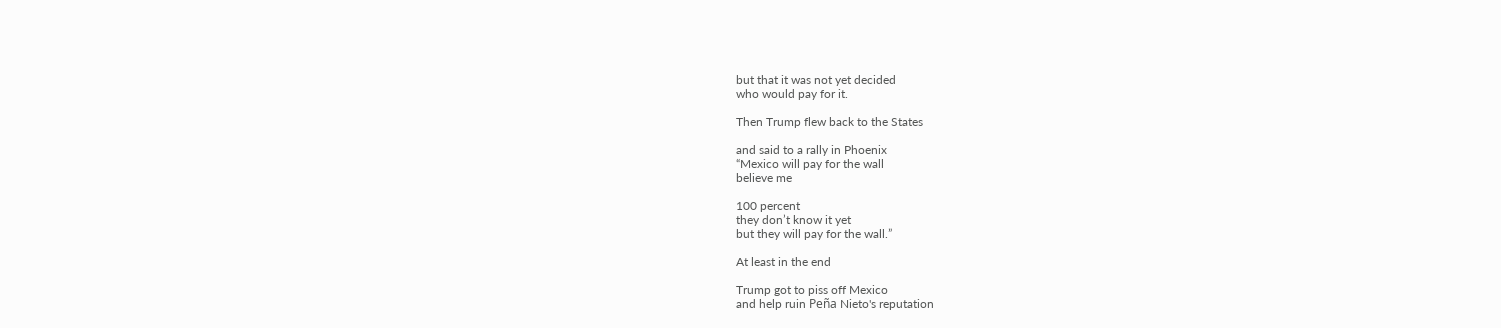but that it was not yet decided
who would pay for it.

Then Trump flew back to the States

and said to a rally in Phoenix
“Mexico will pay for the wall
believe me

100 percent
they don’t know it yet
but they will pay for the wall.”

At least in the end

Trump got to piss off Mexico
and help ruin Peña Nieto's reputation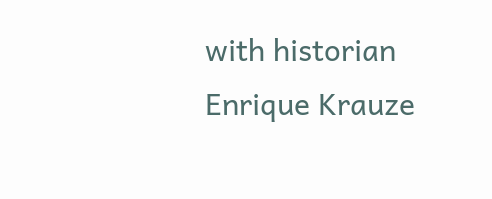with historian Enrique Krauze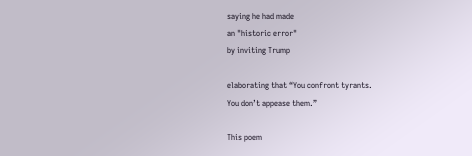saying he had made
an "historic error"
by inviting Trump

elaborating that “You confront tyrants.
You don’t appease them.”

This poem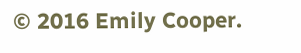© 2016 Emily Cooper.